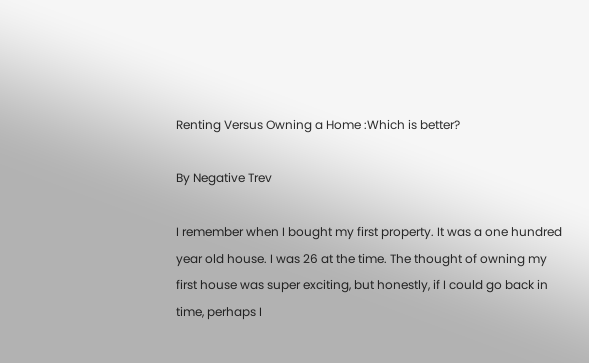Renting Versus Owning a Home :Which is better?

By Negative Trev

I remember when I bought my first property. It was a one hundred year old house. I was 26 at the time. The thought of owning my first house was super exciting, but honestly, if I could go back in time, perhaps I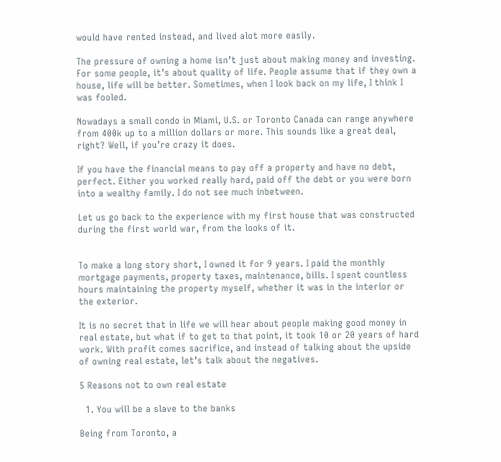would have rented instead, and lived alot more easily.

The pressure of owning a home isn’t just about making money and investing. For some people, it’s about quality of life. People assume that if they own a house, life will be better. Sometimes, when I look back on my life, I think I was fooled.

Nowadays a small condo in Miami, U.S. or Toronto Canada can range anywhere from 400k up to a million dollars or more. This sounds like a great deal, right? Well, if you’re crazy it does.

If you have the financial means to pay off a property and have no debt, perfect. Either you worked really hard, paid off the debt or you were born into a wealthy family. I do not see much inbetween.

Let us go back to the experience with my first house that was constructed during the first world war, from the looks of it.


To make a long story short, I owned it for 9 years. I paid the monthly mortgage payments, property taxes, maintenance, bills. I spent countless hours maintaining the property myself, whether it was in the interior or the exterior.

It is no secret that in life we will hear about people making good money in real estate, but what if to get to that point, it took 10 or 20 years of hard work. With profit comes sacrifice, and instead of talking about the upside of owning real estate, let’s talk about the negatives.

5 Reasons not to own real estate

  1. You will be a slave to the banks

Being from Toronto, a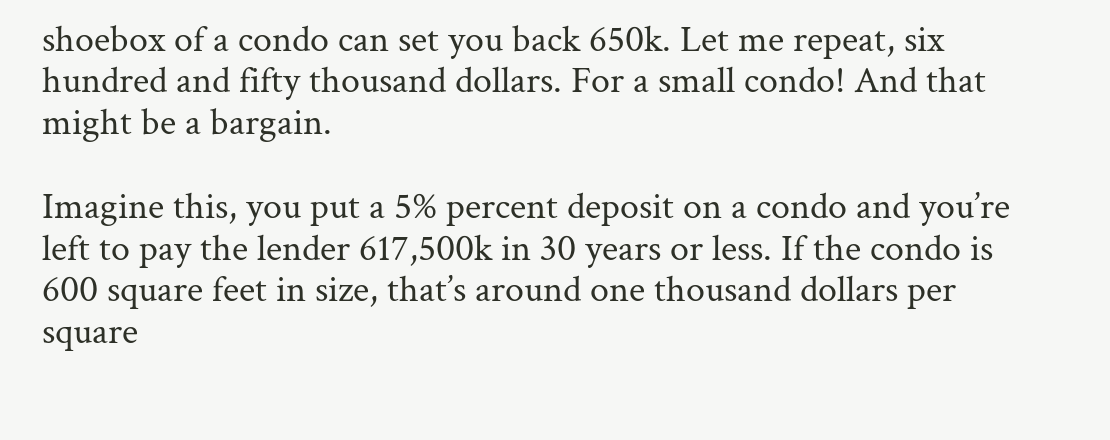shoebox of a condo can set you back 650k. Let me repeat, six hundred and fifty thousand dollars. For a small condo! And that might be a bargain.

Imagine this, you put a 5% percent deposit on a condo and you’re left to pay the lender 617,500k in 30 years or less. If the condo is 600 square feet in size, that’s around one thousand dollars per square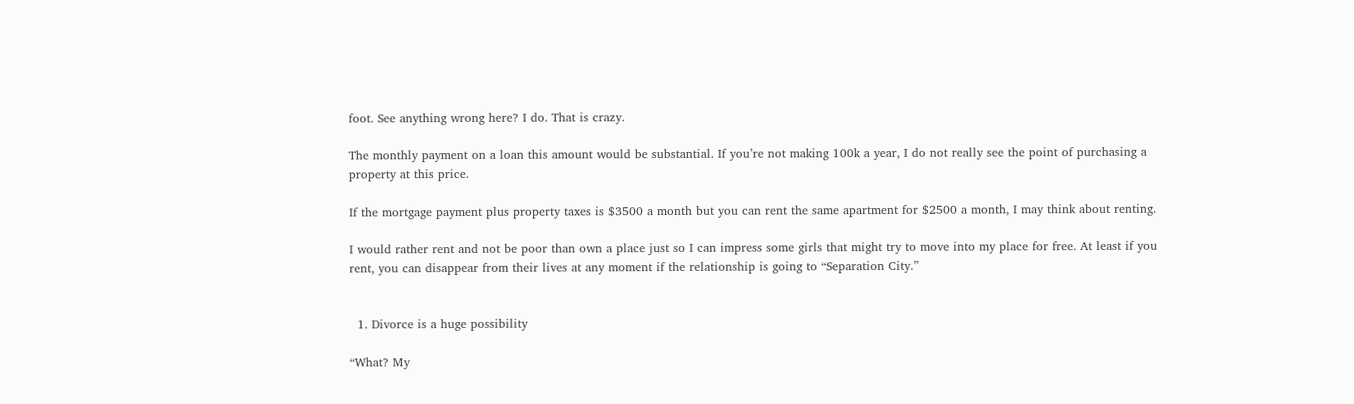foot. See anything wrong here? I do. That is crazy.

The monthly payment on a loan this amount would be substantial. If you’re not making 100k a year, I do not really see the point of purchasing a property at this price.

If the mortgage payment plus property taxes is $3500 a month but you can rent the same apartment for $2500 a month, I may think about renting.

I would rather rent and not be poor than own a place just so I can impress some girls that might try to move into my place for free. At least if you rent, you can disappear from their lives at any moment if the relationship is going to “Separation City.”


  1. Divorce is a huge possibility

“What? My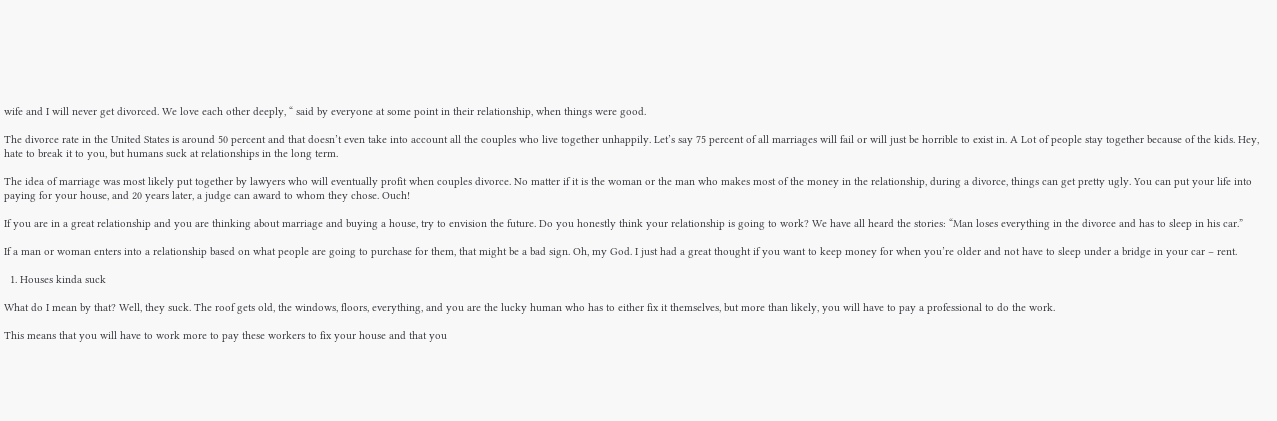wife and I will never get divorced. We love each other deeply, “ said by everyone at some point in their relationship, when things were good.

The divorce rate in the United States is around 50 percent and that doesn’t even take into account all the couples who live together unhappily. Let’s say 75 percent of all marriages will fail or will just be horrible to exist in. A Lot of people stay together because of the kids. Hey, hate to break it to you, but humans suck at relationships in the long term.

The idea of marriage was most likely put together by lawyers who will eventually profit when couples divorce. No matter if it is the woman or the man who makes most of the money in the relationship, during a divorce, things can get pretty ugly. You can put your life into paying for your house, and 20 years later, a judge can award to whom they chose. Ouch!

If you are in a great relationship and you are thinking about marriage and buying a house, try to envision the future. Do you honestly think your relationship is going to work? We have all heard the stories: “Man loses everything in the divorce and has to sleep in his car.”

If a man or woman enters into a relationship based on what people are going to purchase for them, that might be a bad sign. Oh, my God. I just had a great thought if you want to keep money for when you’re older and not have to sleep under a bridge in your car – rent.

  1. Houses kinda suck

What do I mean by that? Well, they suck. The roof gets old, the windows, floors, everything, and you are the lucky human who has to either fix it themselves, but more than likely, you will have to pay a professional to do the work.

This means that you will have to work more to pay these workers to fix your house and that you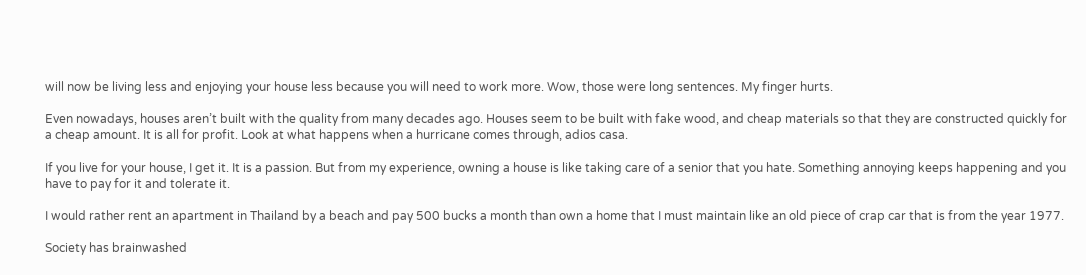will now be living less and enjoying your house less because you will need to work more. Wow, those were long sentences. My finger hurts.

Even nowadays, houses aren’t built with the quality from many decades ago. Houses seem to be built with fake wood, and cheap materials so that they are constructed quickly for a cheap amount. It is all for profit. Look at what happens when a hurricane comes through, adios casa.

If you live for your house, I get it. It is a passion. But from my experience, owning a house is like taking care of a senior that you hate. Something annoying keeps happening and you have to pay for it and tolerate it.

I would rather rent an apartment in Thailand by a beach and pay 500 bucks a month than own a home that I must maintain like an old piece of crap car that is from the year 1977.

Society has brainwashed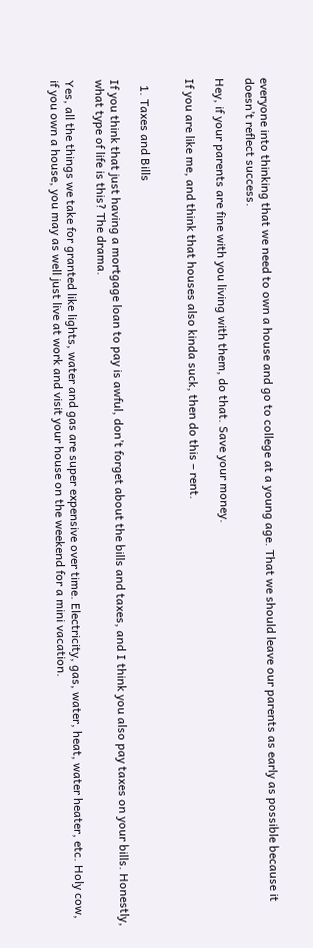everyone into thinking that we need to own a house and go to college at a young age. That we should leave our parents as early as possible because it doesn’t reflect success.

Hey, if your parents are fine with you living with them, do that. Save your money.

If you are like me, and think that houses also kinda suck, then do this – rent.


  1. Taxes and Bills

If you think that just having a mortgage loan to pay is awful, don’t forget about the bills and taxes, and I think you also pay taxes on your bills. Honestly, what type of life is this? The drama.

Yes, all the things we take for granted like lights, water and gas are super expensive over time. Electricity, gas, water, heat, water heater, etc. Holy cow, if you own a house, you may as well just live at work and visit your house on the weekend for a mini vacation.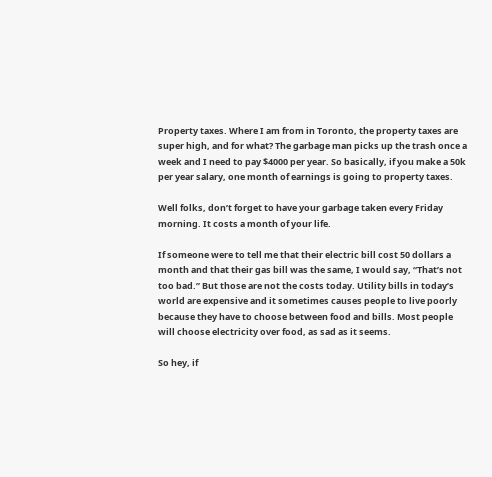Property taxes. Where I am from in Toronto, the property taxes are super high, and for what? The garbage man picks up the trash once a week and I need to pay $4000 per year. So basically, if you make a 50k per year salary, one month of earnings is going to property taxes.

Well folks, don’t forget to have your garbage taken every Friday morning. It costs a month of your life.

If someone were to tell me that their electric bill cost 50 dollars a month and that their gas bill was the same, I would say, “That’s not too bad.” But those are not the costs today. Utility bills in today’s world are expensive and it sometimes causes people to live poorly because they have to choose between food and bills. Most people will choose electricity over food, as sad as it seems.

So hey, if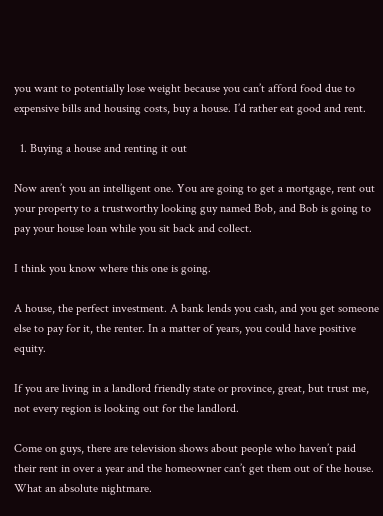you want to potentially lose weight because you can’t afford food due to expensive bills and housing costs, buy a house. I’d rather eat good and rent.

  1. Buying a house and renting it out

Now aren’t you an intelligent one. You are going to get a mortgage, rent out your property to a trustworthy looking guy named Bob, and Bob is going to pay your house loan while you sit back and collect.

I think you know where this one is going.

A house, the perfect investment. A bank lends you cash, and you get someone else to pay for it, the renter. In a matter of years, you could have positive equity.

If you are living in a landlord friendly state or province, great, but trust me, not every region is looking out for the landlord.

Come on guys, there are television shows about people who haven’t paid their rent in over a year and the homeowner can’t get them out of the house. What an absolute nightmare.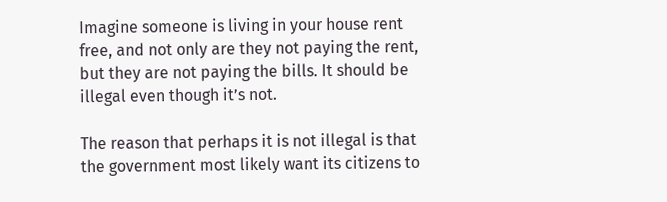Imagine someone is living in your house rent free, and not only are they not paying the rent, but they are not paying the bills. It should be illegal even though it’s not.

The reason that perhaps it is not illegal is that the government most likely want its citizens to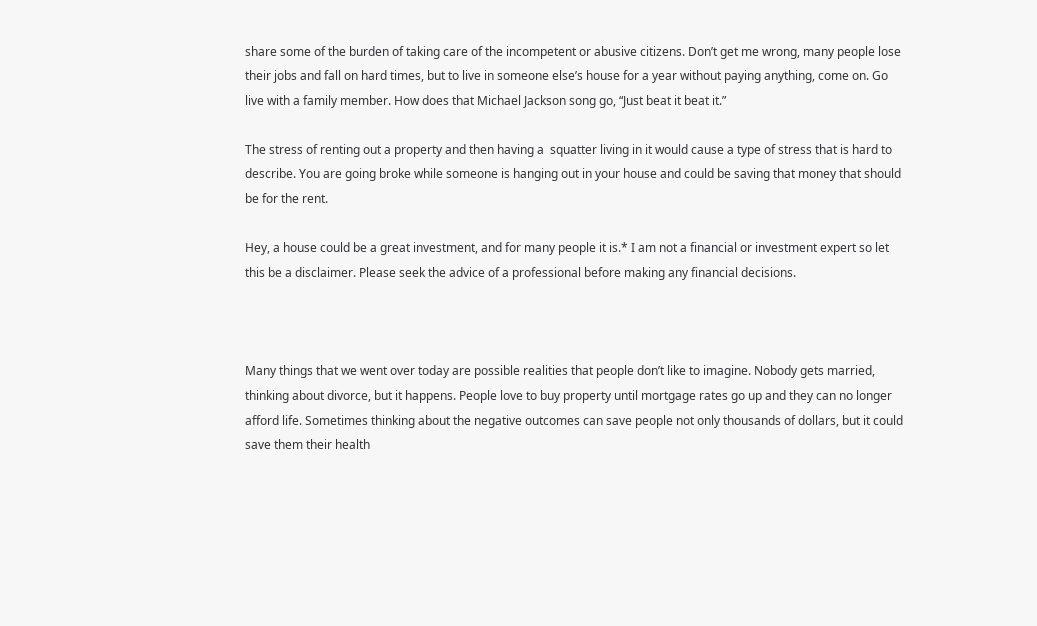share some of the burden of taking care of the incompetent or abusive citizens. Don’t get me wrong, many people lose their jobs and fall on hard times, but to live in someone else’s house for a year without paying anything, come on. Go live with a family member. How does that Michael Jackson song go, “Just beat it beat it.”

The stress of renting out a property and then having a  squatter living in it would cause a type of stress that is hard to describe. You are going broke while someone is hanging out in your house and could be saving that money that should be for the rent.

Hey, a house could be a great investment, and for many people it is.* I am not a financial or investment expert so let this be a disclaimer. Please seek the advice of a professional before making any financial decisions.



Many things that we went over today are possible realities that people don’t like to imagine. Nobody gets married, thinking about divorce, but it happens. People love to buy property until mortgage rates go up and they can no longer afford life. Sometimes thinking about the negative outcomes can save people not only thousands of dollars, but it could save them their health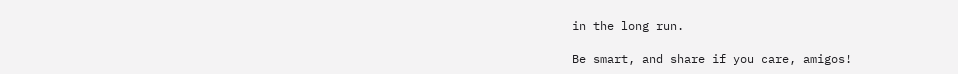in the long run.

Be smart, and share if you care, amigos!